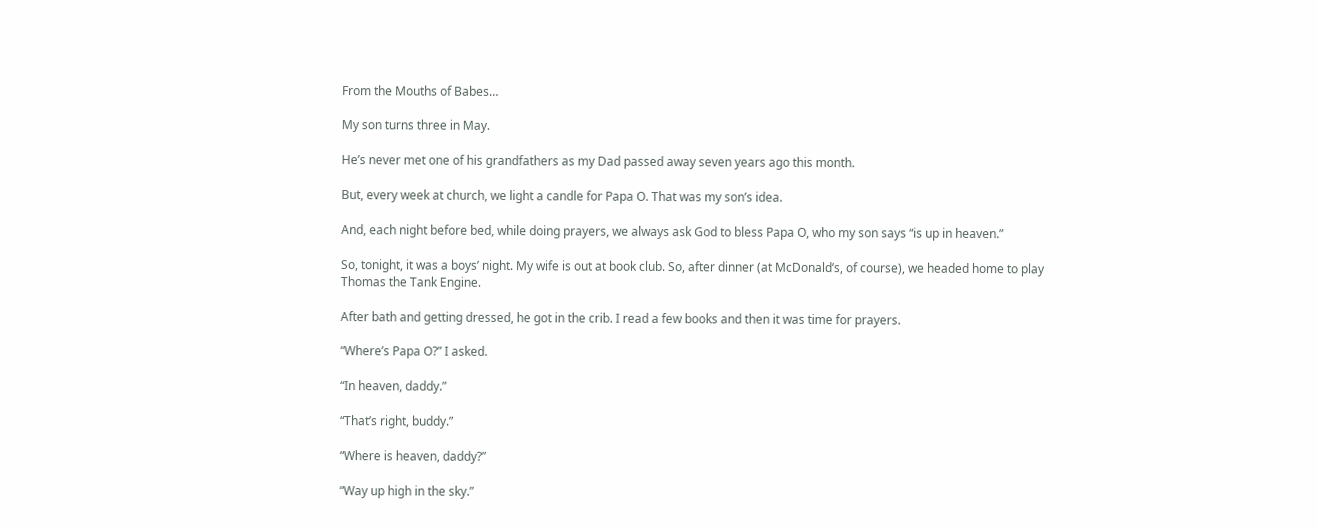From the Mouths of Babes…

My son turns three in May.

He’s never met one of his grandfathers as my Dad passed away seven years ago this month.

But, every week at church, we light a candle for Papa O. That was my son’s idea.

And, each night before bed, while doing prayers, we always ask God to bless Papa O, who my son says “is up in heaven.”

So, tonight, it was a boys’ night. My wife is out at book club. So, after dinner (at McDonald’s, of course), we headed home to play Thomas the Tank Engine.

After bath and getting dressed, he got in the crib. I read a few books and then it was time for prayers.

“Where’s Papa O?” I asked.

“In heaven, daddy.”

“That’s right, buddy.”

“Where is heaven, daddy?”

“Way up high in the sky.”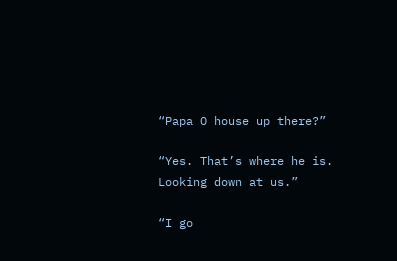“Papa O house up there?”

“Yes. That’s where he is. Looking down at us.”

“I go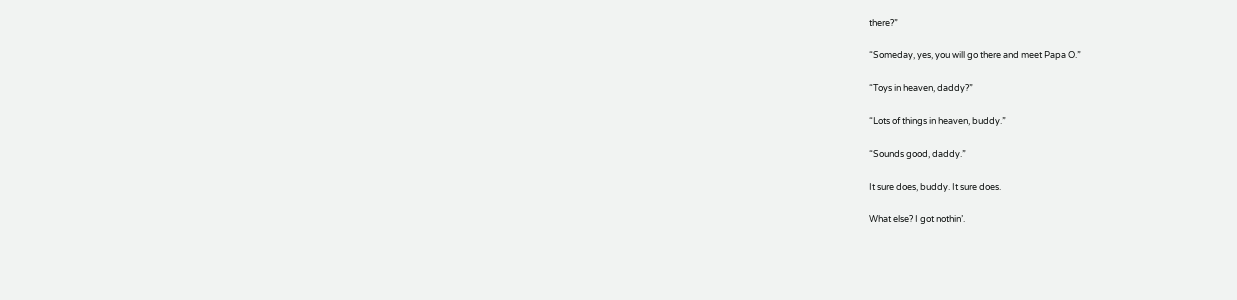there?”

“Someday, yes, you will go there and meet Papa O.”

“Toys in heaven, daddy?”

“Lots of things in heaven, buddy.”

“Sounds good, daddy.”

It sure does, buddy. It sure does.

What else? I got nothin’.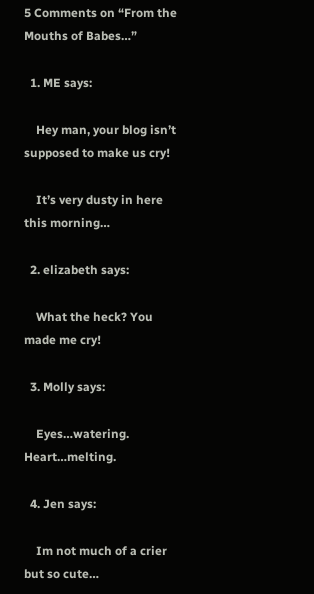5 Comments on “From the Mouths of Babes…”

  1. ME says:

    Hey man, your blog isn’t supposed to make us cry!

    It’s very dusty in here this morning…

  2. elizabeth says:

    What the heck? You made me cry!

  3. Molly says:

    Eyes…watering. Heart…melting.

  4. Jen says:

    Im not much of a crier but so cute…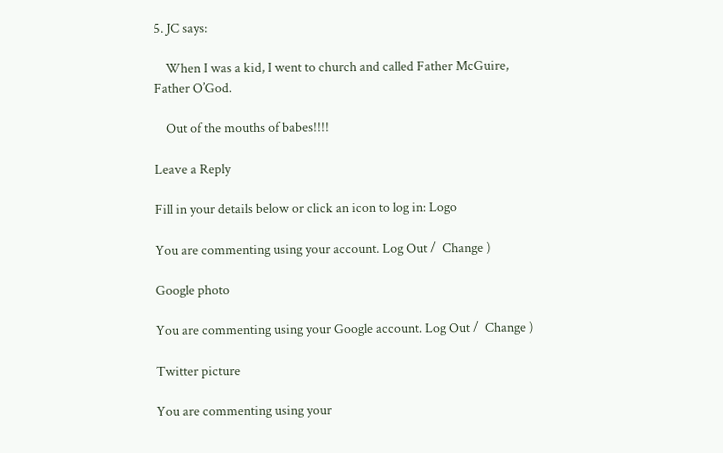5. JC says:

    When I was a kid, I went to church and called Father McGuire, Father O’God.

    Out of the mouths of babes!!!!

Leave a Reply

Fill in your details below or click an icon to log in: Logo

You are commenting using your account. Log Out /  Change )

Google photo

You are commenting using your Google account. Log Out /  Change )

Twitter picture

You are commenting using your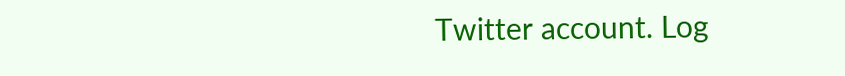Twitter account. Log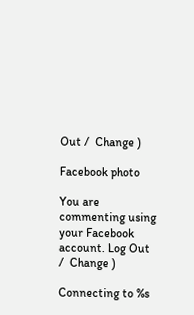Out /  Change )

Facebook photo

You are commenting using your Facebook account. Log Out /  Change )

Connecting to %s